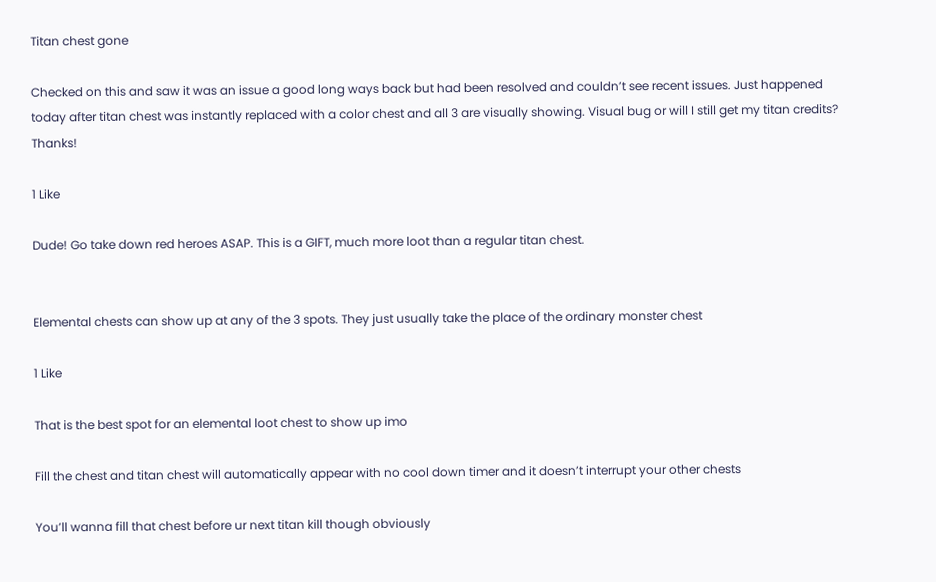Titan chest gone

Checked on this and saw it was an issue a good long ways back but had been resolved and couldn’t see recent issues. Just happened today after titan chest was instantly replaced with a color chest and all 3 are visually showing. Visual bug or will I still get my titan credits? Thanks!

1 Like

Dude! Go take down red heroes ASAP. This is a GIFT, much more loot than a regular titan chest.


Elemental chests can show up at any of the 3 spots. They just usually take the place of the ordinary monster chest

1 Like

That is the best spot for an elemental loot chest to show up imo

Fill the chest and titan chest will automatically appear with no cool down timer and it doesn’t interrupt your other chests

You’ll wanna fill that chest before ur next titan kill though obviously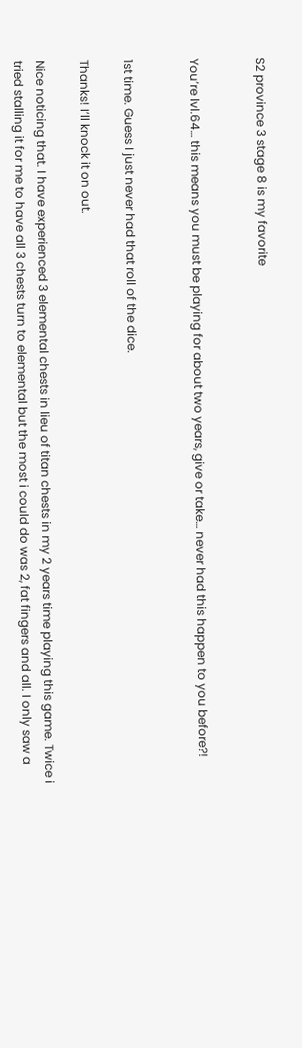S2 province 3 stage 8 is my favorite


You’re lvl.64… this means you must be playing for about two years, give or take… never had this happen to you before?!


1st time. Guess I just never had that roll of the dice.

Thanks! I’ll knock it on out.

Nice noticing that. I have experienced 3 elemental chests in lieu of titan chests in my 2 years time playing this game. Twice i tried stalling it for me to have all 3 chests turn to elemental but the most i could do was 2, fat fingers and all. I only saw a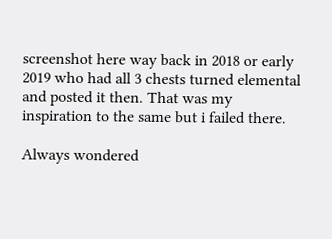screenshot here way back in 2018 or early 2019 who had all 3 chests turned elemental and posted it then. That was my inspiration to the same but i failed there.

Always wondered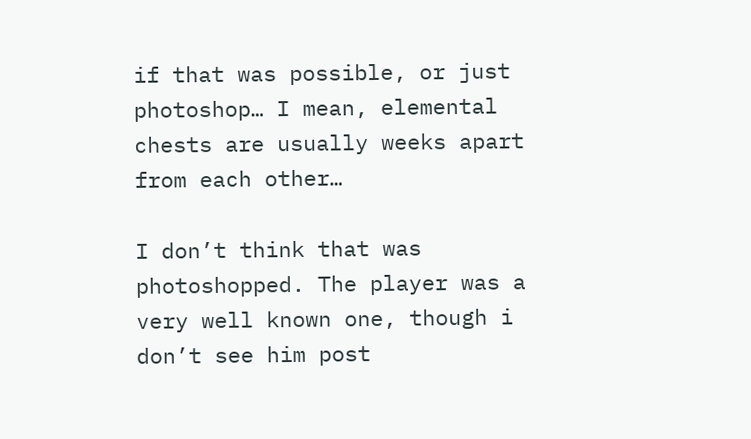if that was possible, or just photoshop… I mean, elemental chests are usually weeks apart from each other…

I don’t think that was photoshopped. The player was a very well known one, though i don’t see him post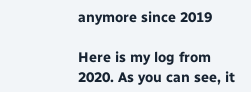anymore since 2019

Here is my log from 2020. As you can see, it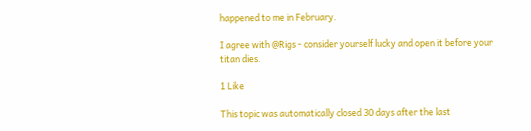happened to me in February.

I agree with @Rigs - consider yourself lucky and open it before your titan dies.

1 Like

This topic was automatically closed 30 days after the last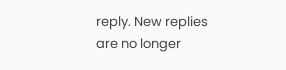reply. New replies are no longer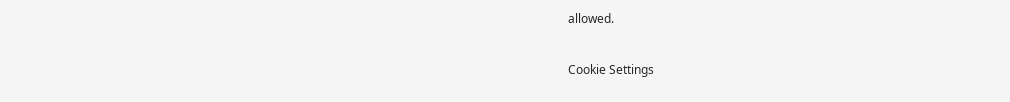allowed.

Cookie Settings